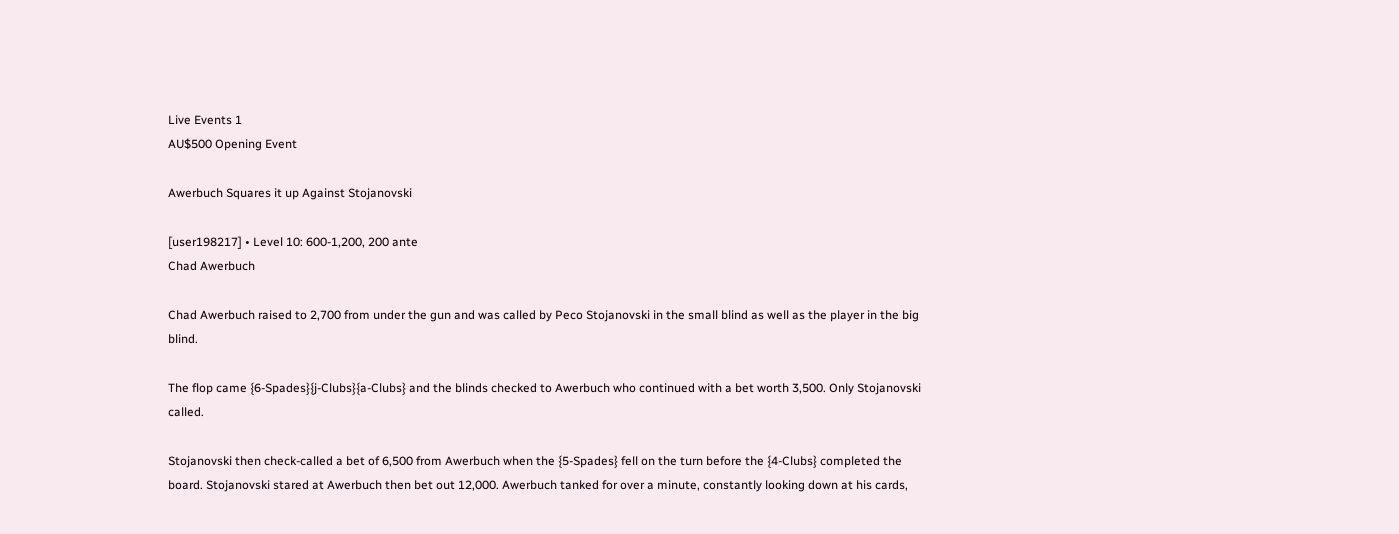Live Events 1
AU$500 Opening Event

Awerbuch Squares it up Against Stojanovski

[user198217] • Level 10: 600-1,200, 200 ante
Chad Awerbuch

Chad Awerbuch raised to 2,700 from under the gun and was called by Peco Stojanovski in the small blind as well as the player in the big blind.

The flop came {6-Spades}{j-Clubs}{a-Clubs} and the blinds checked to Awerbuch who continued with a bet worth 3,500. Only Stojanovski called.

Stojanovski then check-called a bet of 6,500 from Awerbuch when the {5-Spades} fell on the turn before the {4-Clubs} completed the board. Stojanovski stared at Awerbuch then bet out 12,000. Awerbuch tanked for over a minute, constantly looking down at his cards,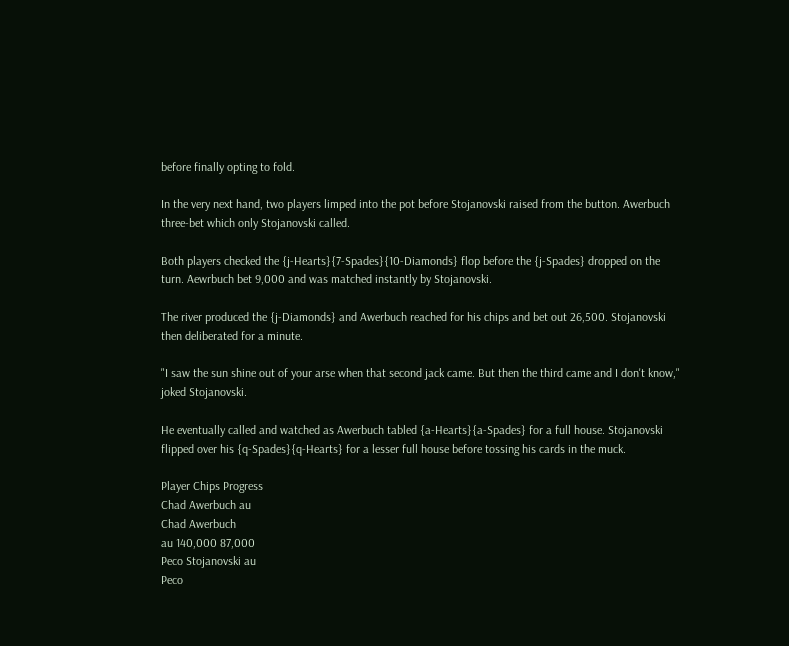before finally opting to fold.

In the very next hand, two players limped into the pot before Stojanovski raised from the button. Awerbuch three-bet which only Stojanovski called.

Both players checked the {j-Hearts}{7-Spades}{10-Diamonds} flop before the {j-Spades} dropped on the turn. Aewrbuch bet 9,000 and was matched instantly by Stojanovski.

The river produced the {j-Diamonds} and Awerbuch reached for his chips and bet out 26,500. Stojanovski then deliberated for a minute.

"I saw the sun shine out of your arse when that second jack came. But then the third came and I don't know," joked Stojanovski.

He eventually called and watched as Awerbuch tabled {a-Hearts}{a-Spades} for a full house. Stojanovski flipped over his {q-Spades}{q-Hearts} for a lesser full house before tossing his cards in the muck.

Player Chips Progress
Chad Awerbuch au
Chad Awerbuch
au 140,000 87,000
Peco Stojanovski au
Peco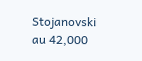Stojanovski
au 42,000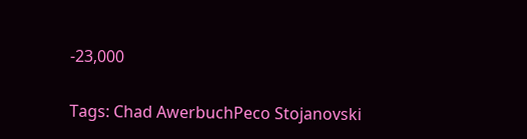-23,000

Tags: Chad AwerbuchPeco Stojanovski